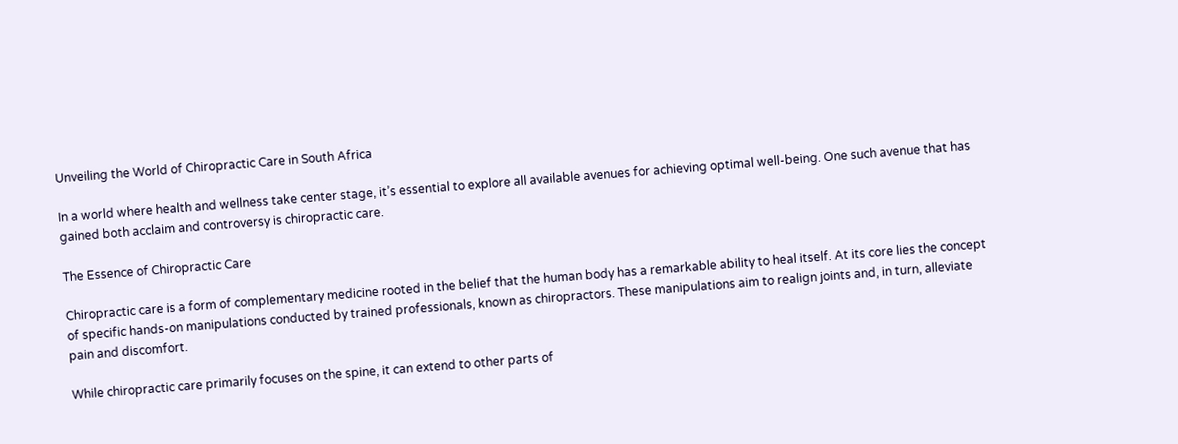Unveiling the World of Chiropractic Care in South Africa

In a world where health and wellness take center stage, it’s essential to explore all available avenues for achieving optimal well-being. One such avenue that has gained both acclaim and controversy is chiropractic care.

The Essence of Chiropractic Care

Chiropractic care is a form of complementary medicine rooted in the belief that the human body has a remarkable ability to heal itself. At its core lies the concept of specific hands-on manipulations conducted by trained professionals, known as chiropractors. These manipulations aim to realign joints and, in turn, alleviate pain and discomfort.

While chiropractic care primarily focuses on the spine, it can extend to other parts of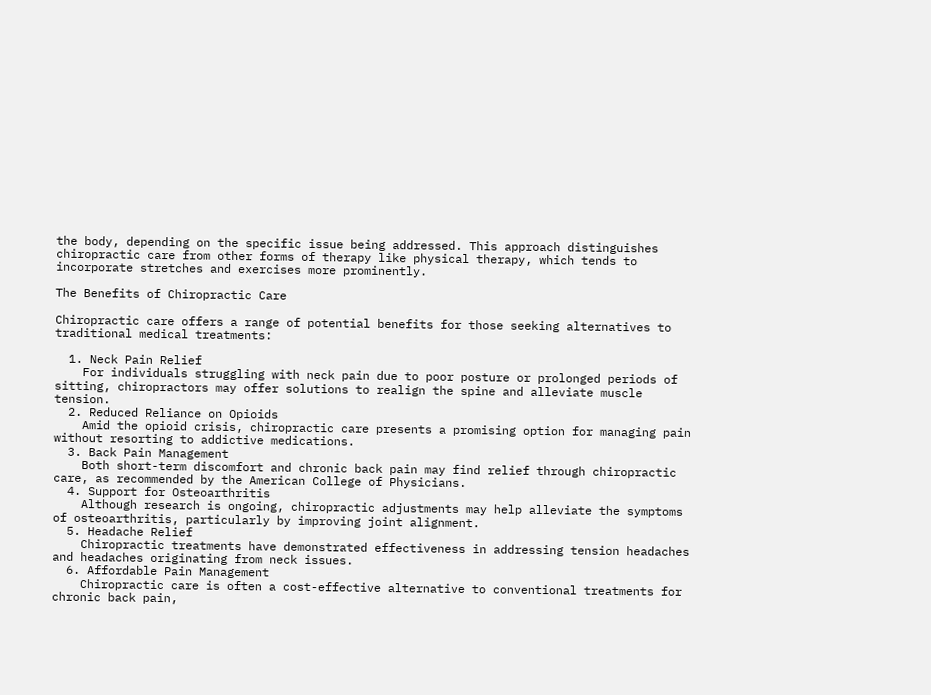the body, depending on the specific issue being addressed. This approach distinguishes chiropractic care from other forms of therapy like physical therapy, which tends to incorporate stretches and exercises more prominently.

The Benefits of Chiropractic Care

Chiropractic care offers a range of potential benefits for those seeking alternatives to traditional medical treatments:

  1. Neck Pain Relief
    For individuals struggling with neck pain due to poor posture or prolonged periods of sitting, chiropractors may offer solutions to realign the spine and alleviate muscle tension.
  2. Reduced Reliance on Opioids
    Amid the opioid crisis, chiropractic care presents a promising option for managing pain without resorting to addictive medications.
  3. Back Pain Management
    Both short-term discomfort and chronic back pain may find relief through chiropractic care, as recommended by the American College of Physicians.
  4. Support for Osteoarthritis
    Although research is ongoing, chiropractic adjustments may help alleviate the symptoms of osteoarthritis, particularly by improving joint alignment.
  5. Headache Relief
    Chiropractic treatments have demonstrated effectiveness in addressing tension headaches and headaches originating from neck issues.
  6. Affordable Pain Management
    Chiropractic care is often a cost-effective alternative to conventional treatments for chronic back pain,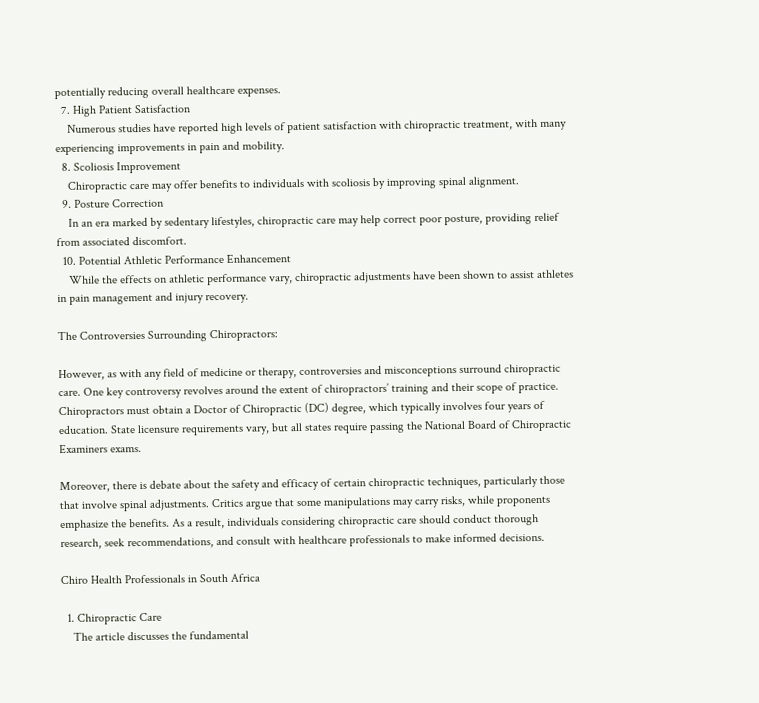potentially reducing overall healthcare expenses.
  7. High Patient Satisfaction
    Numerous studies have reported high levels of patient satisfaction with chiropractic treatment, with many experiencing improvements in pain and mobility.
  8. Scoliosis Improvement
    Chiropractic care may offer benefits to individuals with scoliosis by improving spinal alignment.
  9. Posture Correction
    In an era marked by sedentary lifestyles, chiropractic care may help correct poor posture, providing relief from associated discomfort.
  10. Potential Athletic Performance Enhancement
    While the effects on athletic performance vary, chiropractic adjustments have been shown to assist athletes in pain management and injury recovery.

The Controversies Surrounding Chiropractors:

However, as with any field of medicine or therapy, controversies and misconceptions surround chiropractic care. One key controversy revolves around the extent of chiropractors’ training and their scope of practice. Chiropractors must obtain a Doctor of Chiropractic (DC) degree, which typically involves four years of education. State licensure requirements vary, but all states require passing the National Board of Chiropractic Examiners exams.

Moreover, there is debate about the safety and efficacy of certain chiropractic techniques, particularly those that involve spinal adjustments. Critics argue that some manipulations may carry risks, while proponents emphasize the benefits. As a result, individuals considering chiropractic care should conduct thorough research, seek recommendations, and consult with healthcare professionals to make informed decisions.

Chiro Health Professionals in South Africa

  1. Chiropractic Care
    The article discusses the fundamental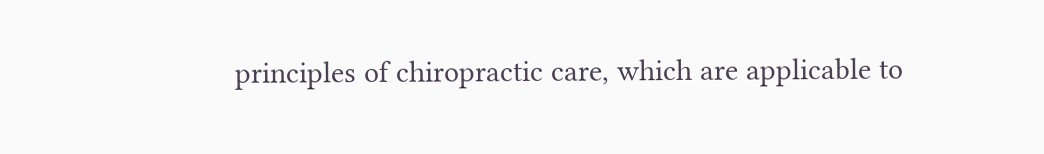principles of chiropractic care, which are applicable to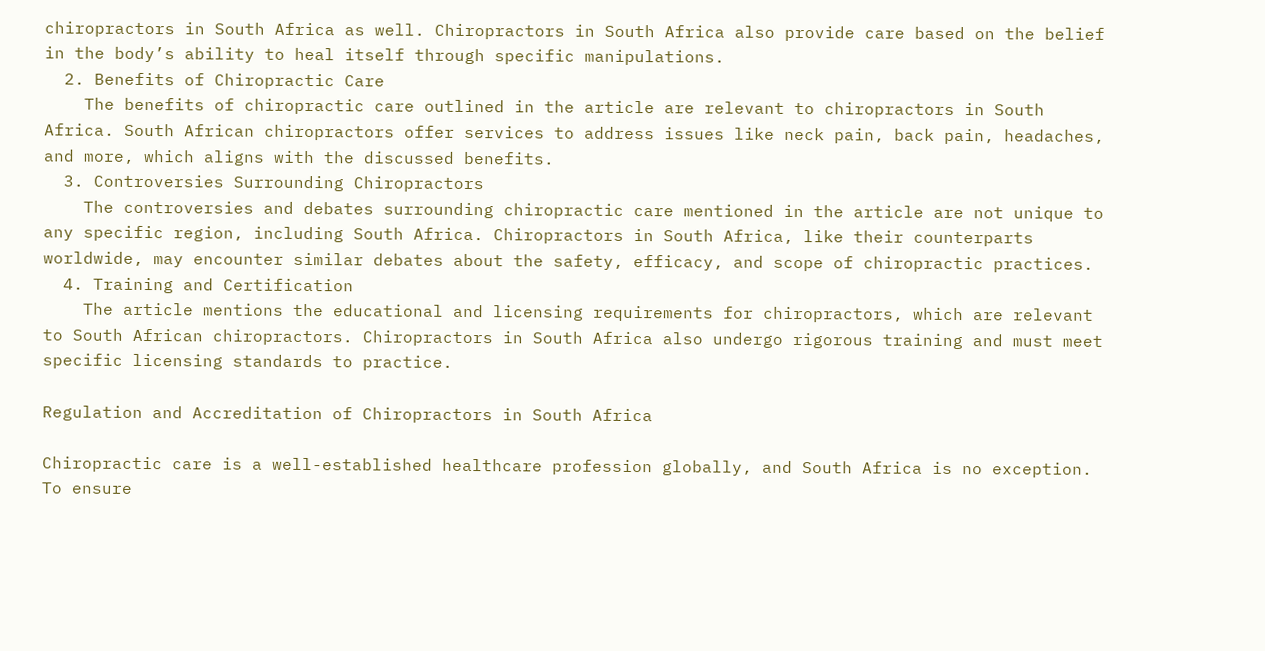chiropractors in South Africa as well. Chiropractors in South Africa also provide care based on the belief in the body’s ability to heal itself through specific manipulations.
  2. Benefits of Chiropractic Care
    The benefits of chiropractic care outlined in the article are relevant to chiropractors in South Africa. South African chiropractors offer services to address issues like neck pain, back pain, headaches, and more, which aligns with the discussed benefits.
  3. Controversies Surrounding Chiropractors
    The controversies and debates surrounding chiropractic care mentioned in the article are not unique to any specific region, including South Africa. Chiropractors in South Africa, like their counterparts worldwide, may encounter similar debates about the safety, efficacy, and scope of chiropractic practices.
  4. Training and Certification
    The article mentions the educational and licensing requirements for chiropractors, which are relevant to South African chiropractors. Chiropractors in South Africa also undergo rigorous training and must meet specific licensing standards to practice.

Regulation and Accreditation of Chiropractors in South Africa

Chiropractic care is a well-established healthcare profession globally, and South Africa is no exception. To ensure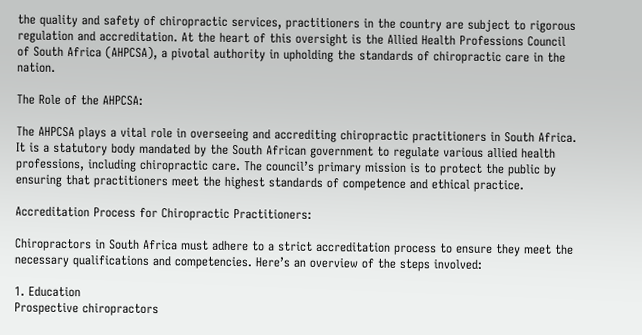the quality and safety of chiropractic services, practitioners in the country are subject to rigorous regulation and accreditation. At the heart of this oversight is the Allied Health Professions Council of South Africa (AHPCSA), a pivotal authority in upholding the standards of chiropractic care in the nation.

The Role of the AHPCSA:

The AHPCSA plays a vital role in overseeing and accrediting chiropractic practitioners in South Africa. It is a statutory body mandated by the South African government to regulate various allied health professions, including chiropractic care. The council’s primary mission is to protect the public by ensuring that practitioners meet the highest standards of competence and ethical practice.

Accreditation Process for Chiropractic Practitioners:

Chiropractors in South Africa must adhere to a strict accreditation process to ensure they meet the necessary qualifications and competencies. Here’s an overview of the steps involved:

1. Education
Prospective chiropractors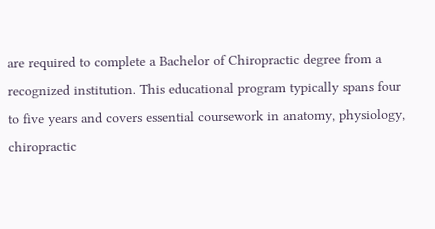are required to complete a Bachelor of Chiropractic degree from a recognized institution. This educational program typically spans four to five years and covers essential coursework in anatomy, physiology, chiropractic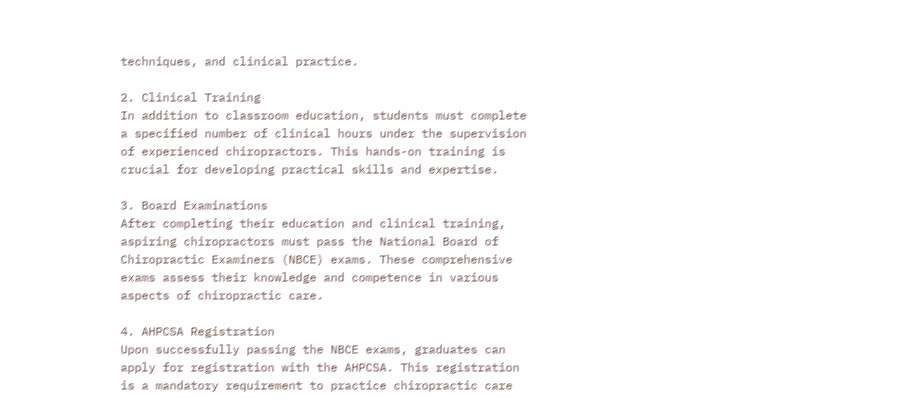techniques, and clinical practice.

2. Clinical Training
In addition to classroom education, students must complete a specified number of clinical hours under the supervision of experienced chiropractors. This hands-on training is crucial for developing practical skills and expertise.

3. Board Examinations
After completing their education and clinical training, aspiring chiropractors must pass the National Board of Chiropractic Examiners (NBCE) exams. These comprehensive exams assess their knowledge and competence in various aspects of chiropractic care.

4. AHPCSA Registration
Upon successfully passing the NBCE exams, graduates can apply for registration with the AHPCSA. This registration is a mandatory requirement to practice chiropractic care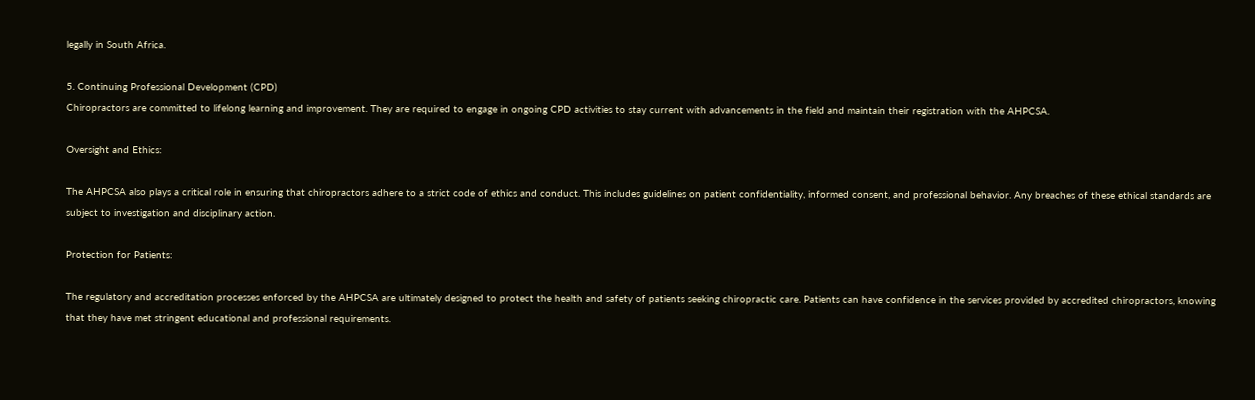legally in South Africa.

5. Continuing Professional Development (CPD)
Chiropractors are committed to lifelong learning and improvement. They are required to engage in ongoing CPD activities to stay current with advancements in the field and maintain their registration with the AHPCSA.

Oversight and Ethics:

The AHPCSA also plays a critical role in ensuring that chiropractors adhere to a strict code of ethics and conduct. This includes guidelines on patient confidentiality, informed consent, and professional behavior. Any breaches of these ethical standards are subject to investigation and disciplinary action.

Protection for Patients:

The regulatory and accreditation processes enforced by the AHPCSA are ultimately designed to protect the health and safety of patients seeking chiropractic care. Patients can have confidence in the services provided by accredited chiropractors, knowing that they have met stringent educational and professional requirements.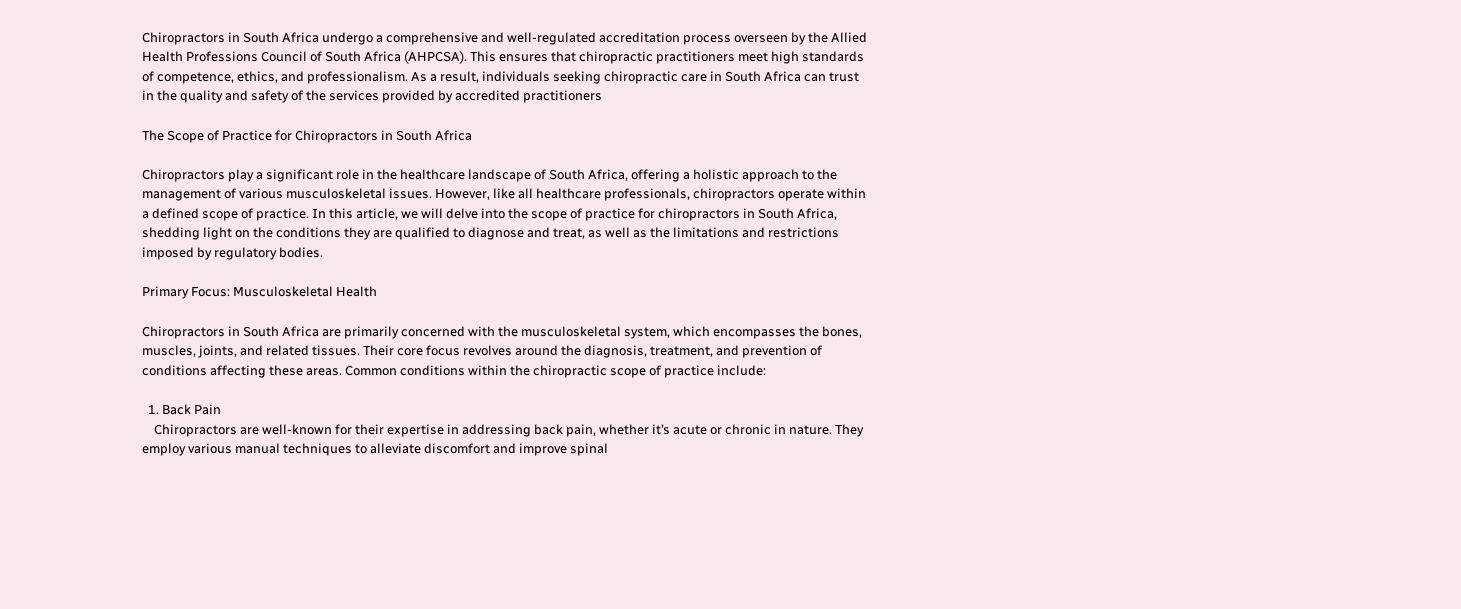Chiropractors in South Africa undergo a comprehensive and well-regulated accreditation process overseen by the Allied Health Professions Council of South Africa (AHPCSA). This ensures that chiropractic practitioners meet high standards of competence, ethics, and professionalism. As a result, individuals seeking chiropractic care in South Africa can trust in the quality and safety of the services provided by accredited practitioners

The Scope of Practice for Chiropractors in South Africa

Chiropractors play a significant role in the healthcare landscape of South Africa, offering a holistic approach to the management of various musculoskeletal issues. However, like all healthcare professionals, chiropractors operate within a defined scope of practice. In this article, we will delve into the scope of practice for chiropractors in South Africa, shedding light on the conditions they are qualified to diagnose and treat, as well as the limitations and restrictions imposed by regulatory bodies.

Primary Focus: Musculoskeletal Health

Chiropractors in South Africa are primarily concerned with the musculoskeletal system, which encompasses the bones, muscles, joints, and related tissues. Their core focus revolves around the diagnosis, treatment, and prevention of conditions affecting these areas. Common conditions within the chiropractic scope of practice include:

  1. Back Pain
    Chiropractors are well-known for their expertise in addressing back pain, whether it’s acute or chronic in nature. They employ various manual techniques to alleviate discomfort and improve spinal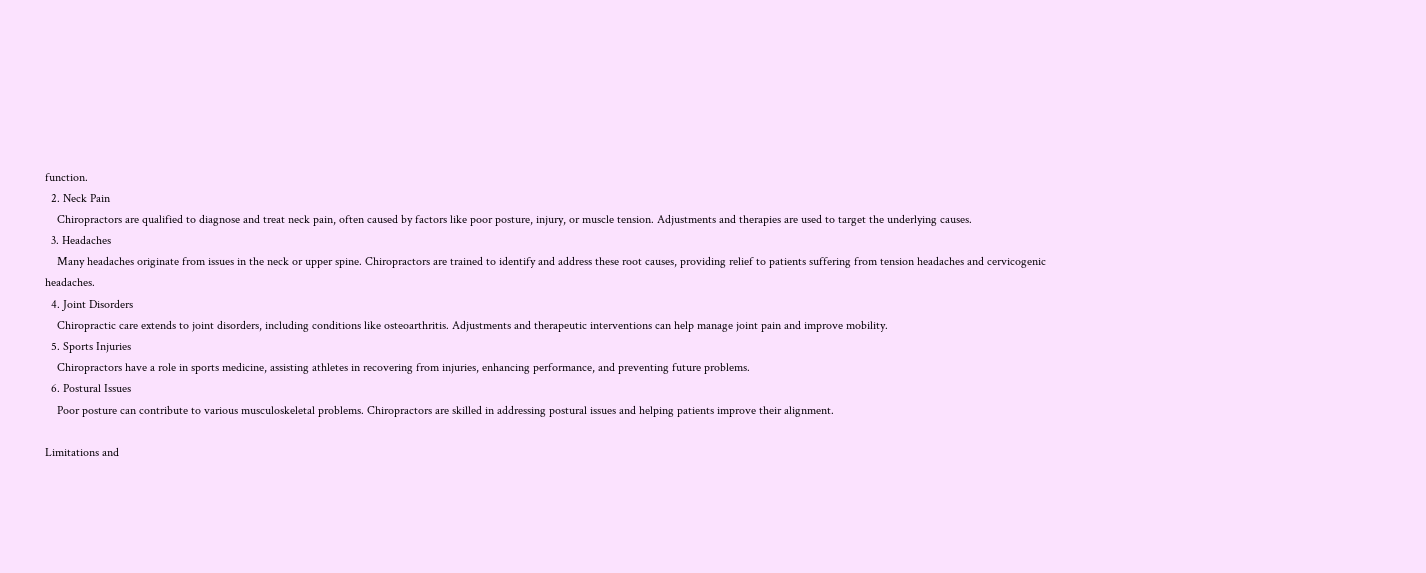function.
  2. Neck Pain
    Chiropractors are qualified to diagnose and treat neck pain, often caused by factors like poor posture, injury, or muscle tension. Adjustments and therapies are used to target the underlying causes.
  3. Headaches
    Many headaches originate from issues in the neck or upper spine. Chiropractors are trained to identify and address these root causes, providing relief to patients suffering from tension headaches and cervicogenic headaches.
  4. Joint Disorders
    Chiropractic care extends to joint disorders, including conditions like osteoarthritis. Adjustments and therapeutic interventions can help manage joint pain and improve mobility.
  5. Sports Injuries
    Chiropractors have a role in sports medicine, assisting athletes in recovering from injuries, enhancing performance, and preventing future problems.
  6. Postural Issues
    Poor posture can contribute to various musculoskeletal problems. Chiropractors are skilled in addressing postural issues and helping patients improve their alignment.

Limitations and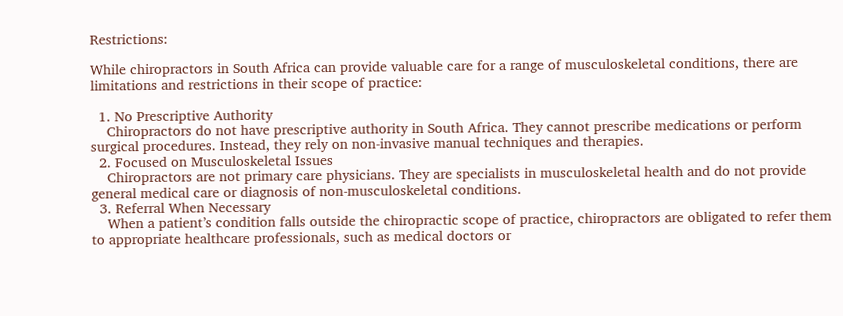Restrictions:

While chiropractors in South Africa can provide valuable care for a range of musculoskeletal conditions, there are limitations and restrictions in their scope of practice:

  1. No Prescriptive Authority
    Chiropractors do not have prescriptive authority in South Africa. They cannot prescribe medications or perform surgical procedures. Instead, they rely on non-invasive manual techniques and therapies.
  2. Focused on Musculoskeletal Issues
    Chiropractors are not primary care physicians. They are specialists in musculoskeletal health and do not provide general medical care or diagnosis of non-musculoskeletal conditions.
  3. Referral When Necessary
    When a patient’s condition falls outside the chiropractic scope of practice, chiropractors are obligated to refer them to appropriate healthcare professionals, such as medical doctors or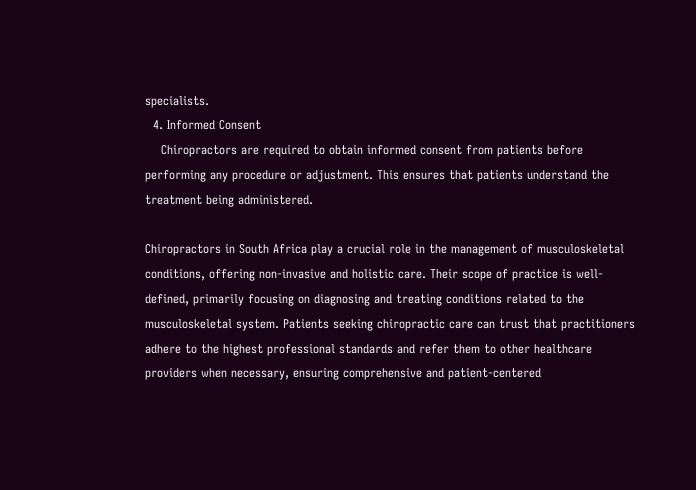specialists.
  4. Informed Consent
    Chiropractors are required to obtain informed consent from patients before performing any procedure or adjustment. This ensures that patients understand the treatment being administered.

Chiropractors in South Africa play a crucial role in the management of musculoskeletal conditions, offering non-invasive and holistic care. Their scope of practice is well-defined, primarily focusing on diagnosing and treating conditions related to the musculoskeletal system. Patients seeking chiropractic care can trust that practitioners adhere to the highest professional standards and refer them to other healthcare providers when necessary, ensuring comprehensive and patient-centered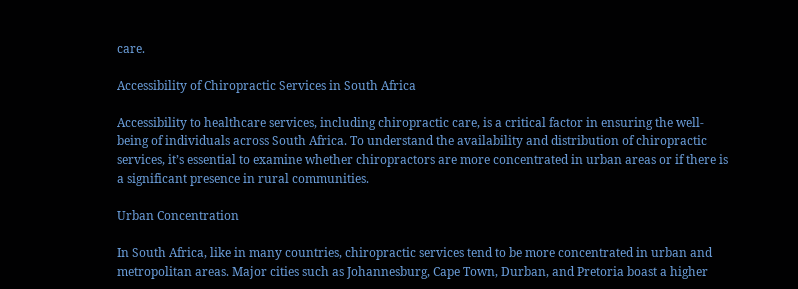care.

Accessibility of Chiropractic Services in South Africa

Accessibility to healthcare services, including chiropractic care, is a critical factor in ensuring the well-being of individuals across South Africa. To understand the availability and distribution of chiropractic services, it’s essential to examine whether chiropractors are more concentrated in urban areas or if there is a significant presence in rural communities.

Urban Concentration

In South Africa, like in many countries, chiropractic services tend to be more concentrated in urban and metropolitan areas. Major cities such as Johannesburg, Cape Town, Durban, and Pretoria boast a higher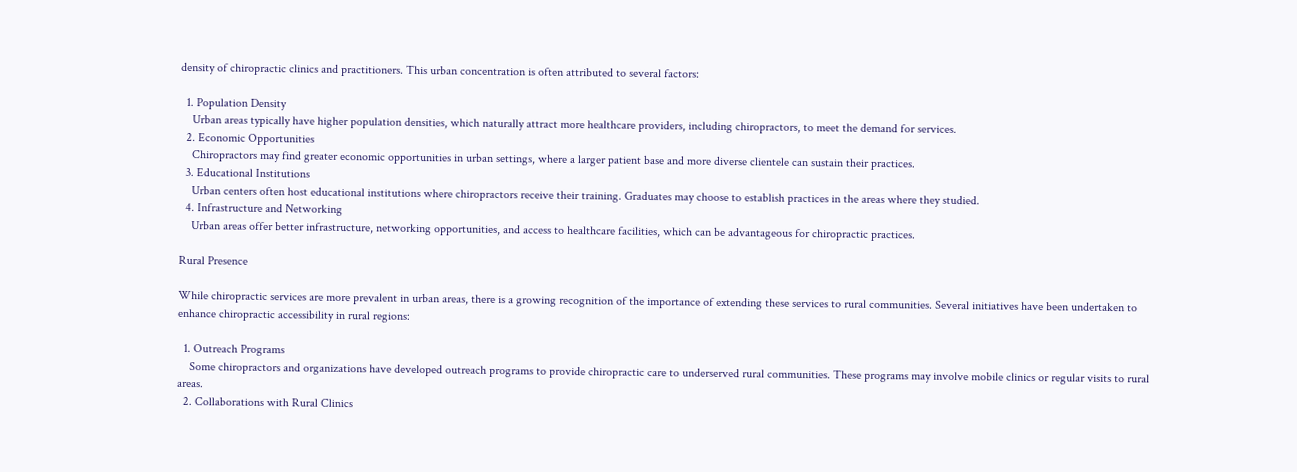density of chiropractic clinics and practitioners. This urban concentration is often attributed to several factors:

  1. Population Density
    Urban areas typically have higher population densities, which naturally attract more healthcare providers, including chiropractors, to meet the demand for services.
  2. Economic Opportunities
    Chiropractors may find greater economic opportunities in urban settings, where a larger patient base and more diverse clientele can sustain their practices.
  3. Educational Institutions
    Urban centers often host educational institutions where chiropractors receive their training. Graduates may choose to establish practices in the areas where they studied.
  4. Infrastructure and Networking
    Urban areas offer better infrastructure, networking opportunities, and access to healthcare facilities, which can be advantageous for chiropractic practices.

Rural Presence

While chiropractic services are more prevalent in urban areas, there is a growing recognition of the importance of extending these services to rural communities. Several initiatives have been undertaken to enhance chiropractic accessibility in rural regions:

  1. Outreach Programs
    Some chiropractors and organizations have developed outreach programs to provide chiropractic care to underserved rural communities. These programs may involve mobile clinics or regular visits to rural areas.
  2. Collaborations with Rural Clinics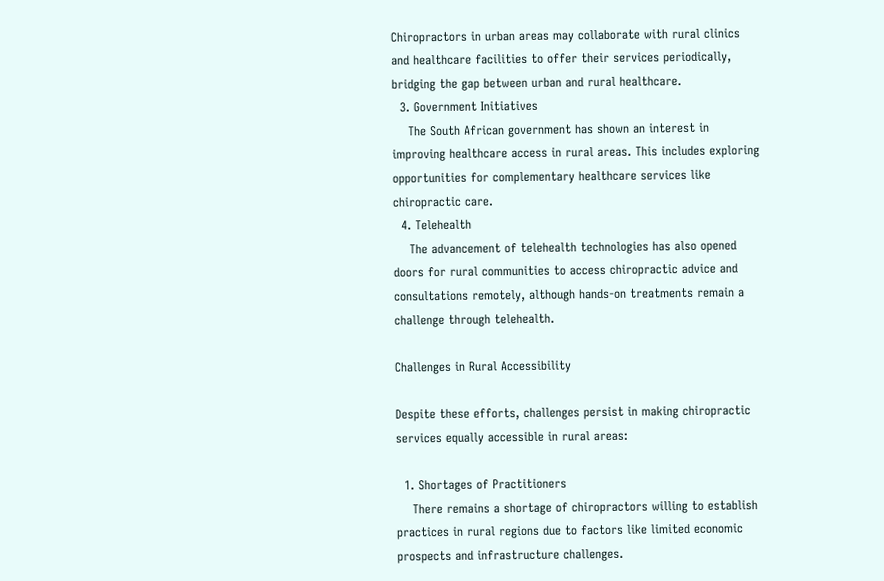Chiropractors in urban areas may collaborate with rural clinics and healthcare facilities to offer their services periodically, bridging the gap between urban and rural healthcare.
  3. Government Initiatives
    The South African government has shown an interest in improving healthcare access in rural areas. This includes exploring opportunities for complementary healthcare services like chiropractic care.
  4. Telehealth
    The advancement of telehealth technologies has also opened doors for rural communities to access chiropractic advice and consultations remotely, although hands-on treatments remain a challenge through telehealth.

Challenges in Rural Accessibility

Despite these efforts, challenges persist in making chiropractic services equally accessible in rural areas:

  1. Shortages of Practitioners
    There remains a shortage of chiropractors willing to establish practices in rural regions due to factors like limited economic prospects and infrastructure challenges.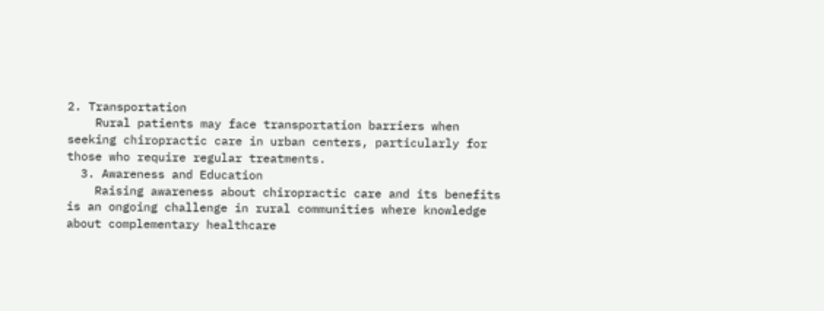2. Transportation
    Rural patients may face transportation barriers when seeking chiropractic care in urban centers, particularly for those who require regular treatments.
  3. Awareness and Education
    Raising awareness about chiropractic care and its benefits is an ongoing challenge in rural communities where knowledge about complementary healthcare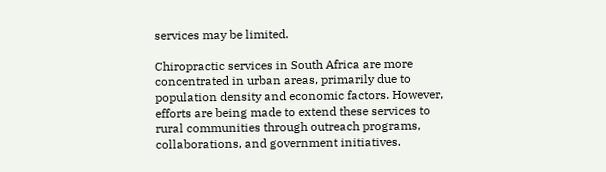services may be limited.

Chiropractic services in South Africa are more concentrated in urban areas, primarily due to population density and economic factors. However, efforts are being made to extend these services to rural communities through outreach programs, collaborations, and government initiatives.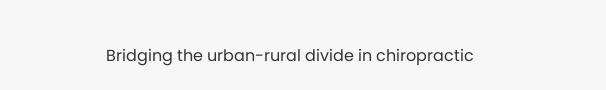Bridging the urban-rural divide in chiropractic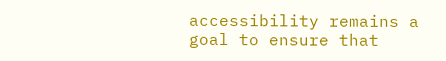accessibility remains a goal to ensure that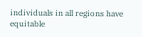individuals in all regions have equitable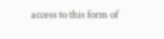access to this form of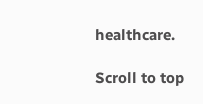healthcare.

Scroll to top